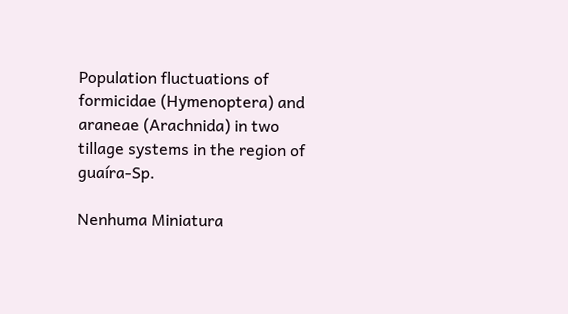Population fluctuations of formicidae (Hymenoptera) and araneae (Arachnida) in two tillage systems in the region of guaíra-Sp.

Nenhuma Miniatura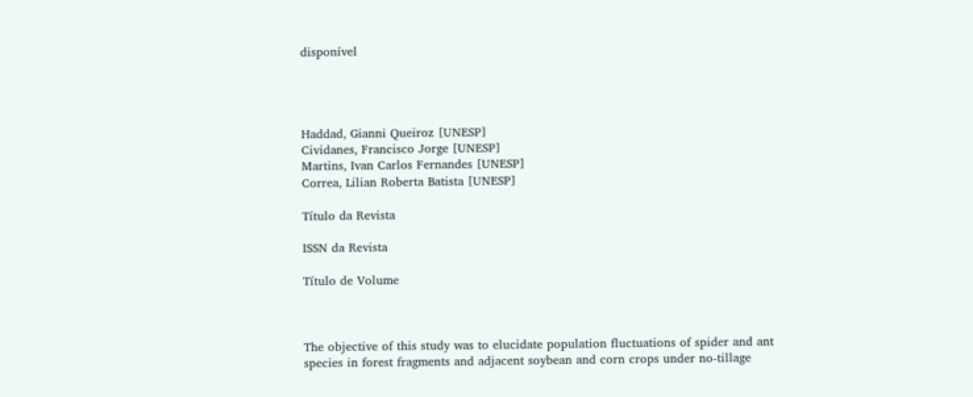disponível




Haddad, Gianni Queiroz [UNESP]
Cividanes, Francisco Jorge [UNESP]
Martins, Ivan Carlos Fernandes [UNESP]
Correa, Lilian Roberta Batista [UNESP]

Título da Revista

ISSN da Revista

Título de Volume



The objective of this study was to elucidate population fluctuations of spider and ant species in forest fragments and adjacent soybean and corn crops under no-tillage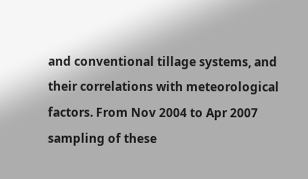and conventional tillage systems, and their correlations with meteorological factors. From Nov 2004 to Apr 2007 sampling of these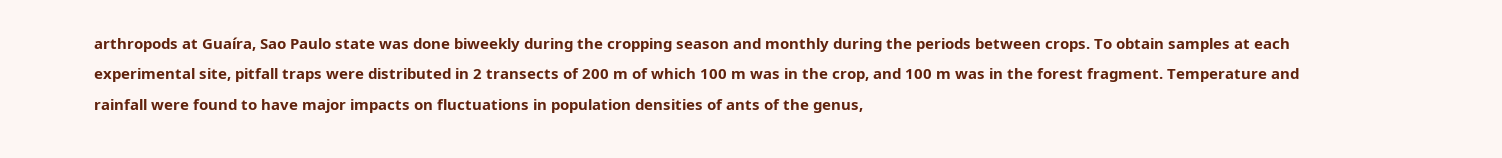arthropods at Guaíra, Sao Paulo state was done biweekly during the cropping season and monthly during the periods between crops. To obtain samples at each experimental site, pitfall traps were distributed in 2 transects of 200 m of which 100 m was in the crop, and 100 m was in the forest fragment. Temperature and rainfall were found to have major impacts on fluctuations in population densities of ants of the genus,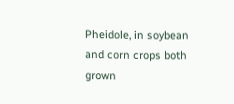Pheidole, in soybean and corn crops both grown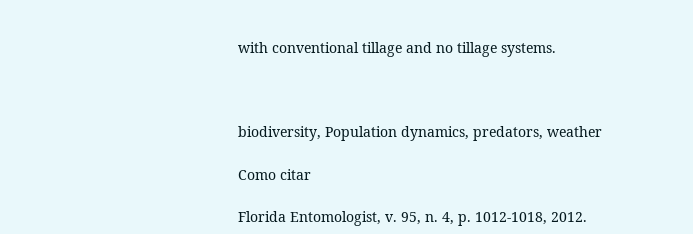with conventional tillage and no tillage systems.



biodiversity, Population dynamics, predators, weather

Como citar

Florida Entomologist, v. 95, n. 4, p. 1012-1018, 2012.